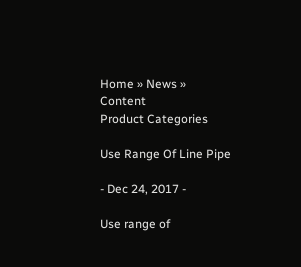Home » News » Content
Product Categories

Use Range Of Line Pipe

- Dec 24, 2017 -

Use range of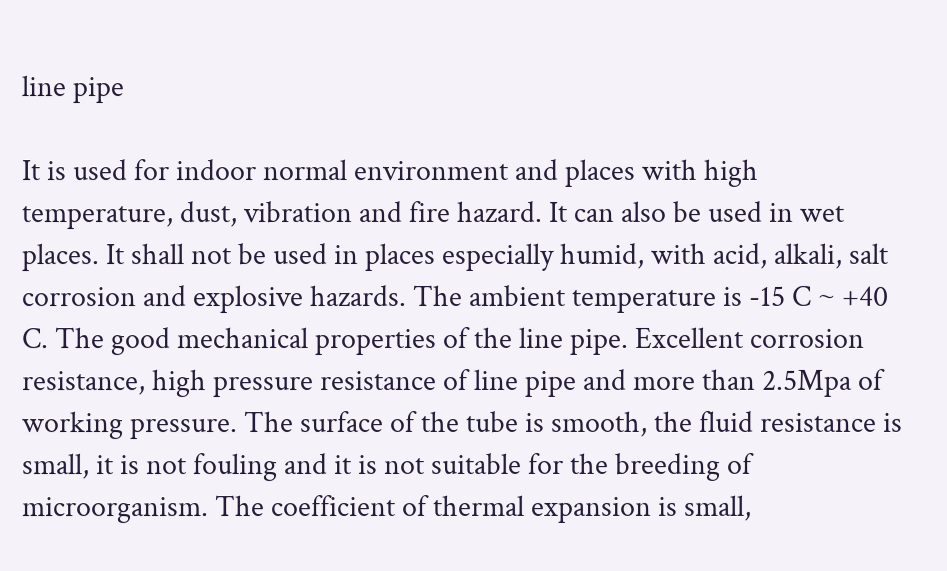line pipe

It is used for indoor normal environment and places with high temperature, dust, vibration and fire hazard. It can also be used in wet places. It shall not be used in places especially humid, with acid, alkali, salt corrosion and explosive hazards. The ambient temperature is -15 C ~ +40 C. The good mechanical properties of the line pipe. Excellent corrosion resistance, high pressure resistance of line pipe and more than 2.5Mpa of working pressure. The surface of the tube is smooth, the fluid resistance is small, it is not fouling and it is not suitable for the breeding of microorganism. The coefficient of thermal expansion is small,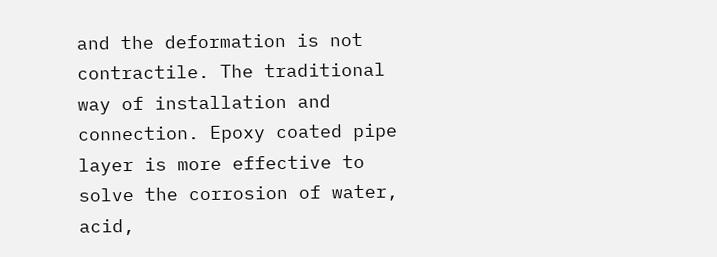and the deformation is not contractile. The traditional way of installation and connection. Epoxy coated pipe layer is more effective to solve the corrosion of water, acid,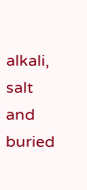alkali, salt and buried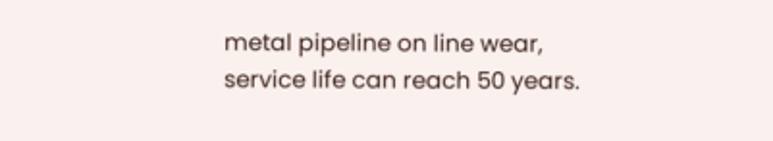metal pipeline on line wear, service life can reach 50 years.